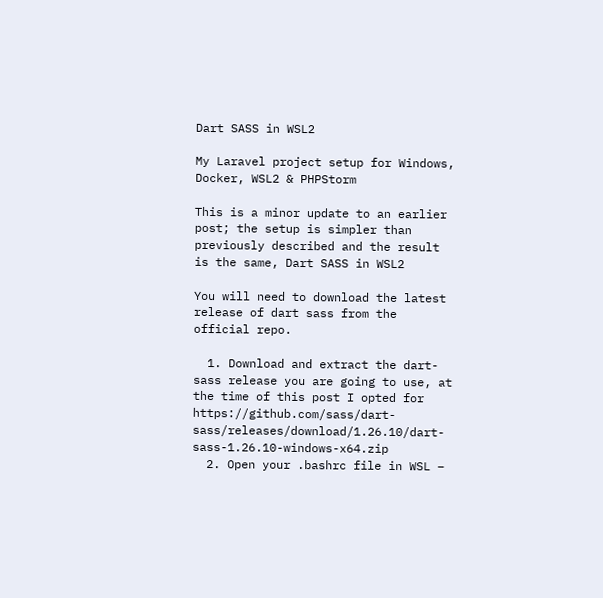Dart SASS in WSL2

My Laravel project setup for Windows, Docker, WSL2 & PHPStorm

This is a minor update to an earlier post; the setup is simpler than previously described and the result is the same, Dart SASS in WSL2

You will need to download the latest release of dart sass from the official repo.

  1. Download and extract the dart-sass release you are going to use, at the time of this post I opted for https://github.com/sass/dart-sass/releases/download/1.26.10/dart-sass-1.26.10-windows-x64.zip
  2. Open your .bashrc file in WSL –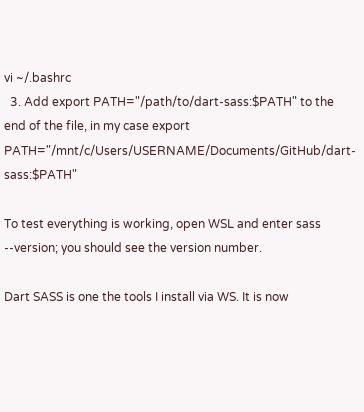vi ~/.bashrc
  3. Add export PATH="/path/to/dart-sass:$PATH" to the end of the file, in my case export PATH="/mnt/c/Users/USERNAME/Documents/GitHub/dart-sass:$PATH"

To test everything is working, open WSL and enter sass --version; you should see the version number.

Dart SASS is one the tools I install via WS. It is now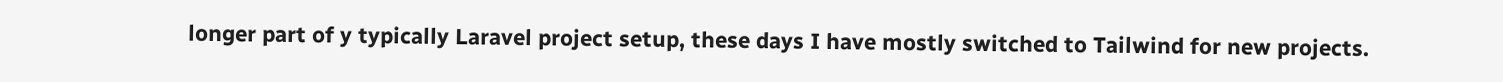longer part of y typically Laravel project setup, these days I have mostly switched to Tailwind for new projects.